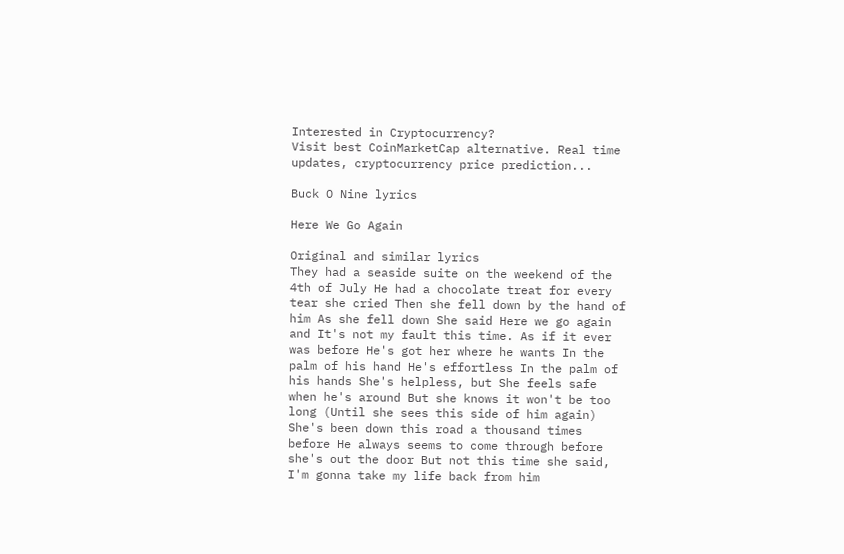Interested in Cryptocurrency?
Visit best CoinMarketCap alternative. Real time updates, cryptocurrency price prediction...

Buck O Nine lyrics

Here We Go Again

Original and similar lyrics
They had a seaside suite on the weekend of the 4th of July He had a chocolate treat for every tear she cried Then she fell down by the hand of him As she fell down She said Here we go again and It's not my fault this time. As if it ever was before He's got her where he wants In the palm of his hand He's effortless In the palm of his hands She's helpless, but She feels safe when he's around But she knows it won't be too long (Until she sees this side of him again) She's been down this road a thousand times before He always seems to come through before she's out the door But not this time she said, I'm gonna take my life back from him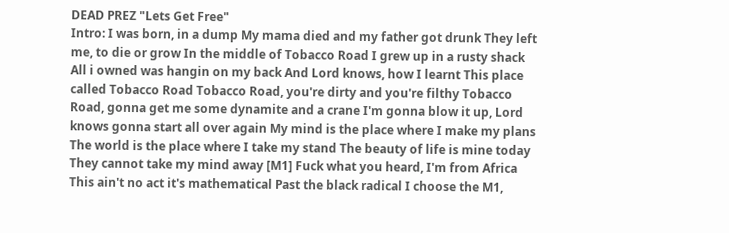DEAD PREZ "Lets Get Free"
Intro: I was born, in a dump My mama died and my father got drunk They left me, to die or grow In the middle of Tobacco Road I grew up in a rusty shack All i owned was hangin on my back And Lord knows, how I learnt This place called Tobacco Road Tobacco Road, you're dirty and you're filthy Tobacco Road, gonna get me some dynamite and a crane I'm gonna blow it up, Lord knows gonna start all over again My mind is the place where I make my plans The world is the place where I take my stand The beauty of life is mine today They cannot take my mind away [M1] Fuck what you heard, I'm from Africa This ain't no act it's mathematical Past the black radical I choose the M1,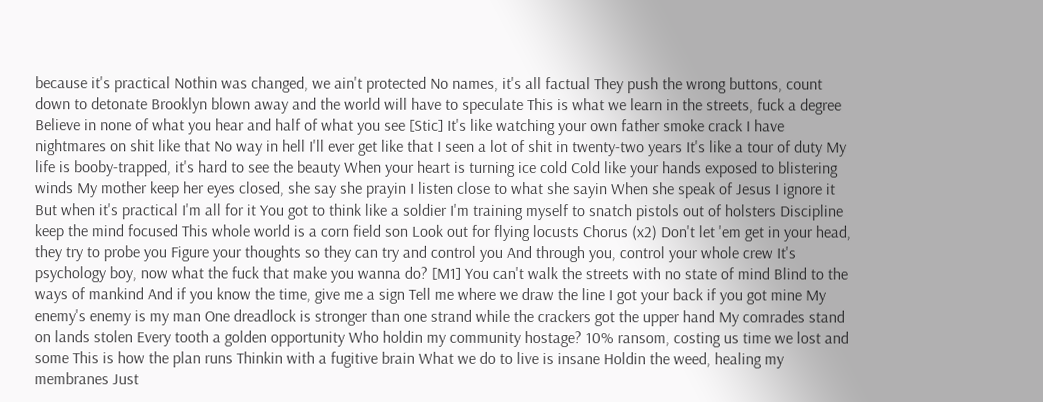because it's practical Nothin was changed, we ain't protected No names, it's all factual They push the wrong buttons, count down to detonate Brooklyn blown away and the world will have to speculate This is what we learn in the streets, fuck a degree Believe in none of what you hear and half of what you see [Stic] It's like watching your own father smoke crack I have nightmares on shit like that No way in hell I'll ever get like that I seen a lot of shit in twenty-two years It's like a tour of duty My life is booby-trapped, it's hard to see the beauty When your heart is turning ice cold Cold like your hands exposed to blistering winds My mother keep her eyes closed, she say she prayin I listen close to what she sayin When she speak of Jesus I ignore it But when it's practical I'm all for it You got to think like a soldier I'm training myself to snatch pistols out of holsters Discipline keep the mind focused This whole world is a corn field son Look out for flying locusts Chorus (x2) Don't let 'em get in your head, they try to probe you Figure your thoughts so they can try and control you And through you, control your whole crew It's psychology boy, now what the fuck that make you wanna do? [M1] You can't walk the streets with no state of mind Blind to the ways of mankind And if you know the time, give me a sign Tell me where we draw the line I got your back if you got mine My enemy's enemy is my man One dreadlock is stronger than one strand while the crackers got the upper hand My comrades stand on lands stolen Every tooth a golden opportunity Who holdin my community hostage? 10% ransom, costing us time we lost and some This is how the plan runs Thinkin with a fugitive brain What we do to live is insane Holdin the weed, healing my membranes Just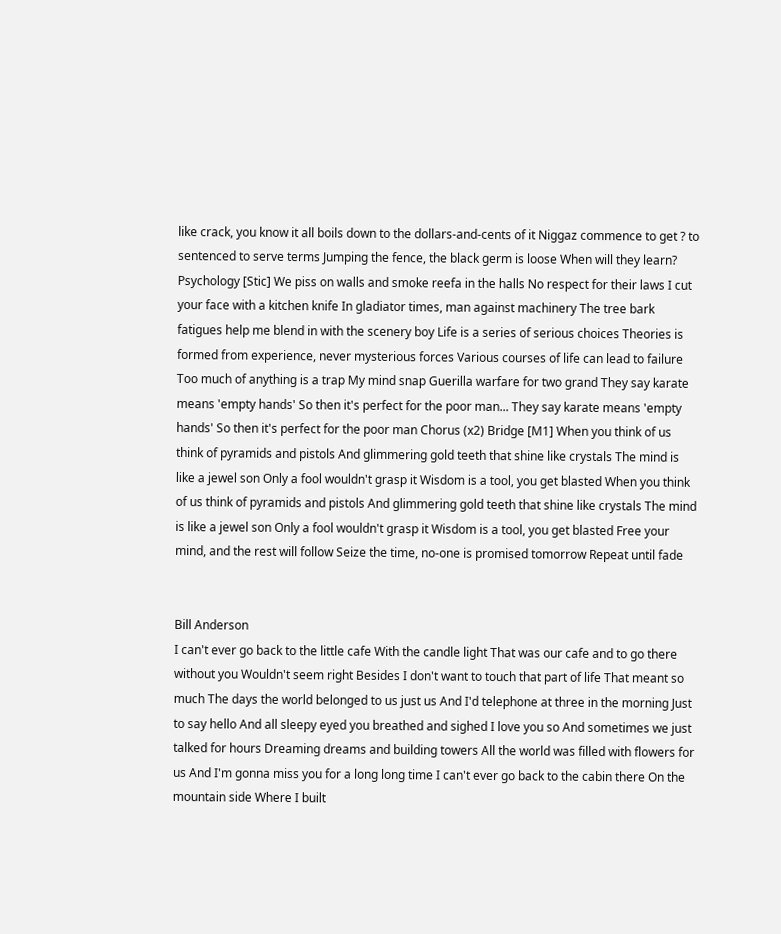like crack, you know it all boils down to the dollars-and-cents of it Niggaz commence to get ? to sentenced to serve terms Jumping the fence, the black germ is loose When will they learn? Psychology [Stic] We piss on walls and smoke reefa in the halls No respect for their laws I cut your face with a kitchen knife In gladiator times, man against machinery The tree bark fatigues help me blend in with the scenery boy Life is a series of serious choices Theories is formed from experience, never mysterious forces Various courses of life can lead to failure Too much of anything is a trap My mind snap Guerilla warfare for two grand They say karate means 'empty hands' So then it's perfect for the poor man... They say karate means 'empty hands' So then it's perfect for the poor man Chorus (x2) Bridge [M1] When you think of us think of pyramids and pistols And glimmering gold teeth that shine like crystals The mind is like a jewel son Only a fool wouldn't grasp it Wisdom is a tool, you get blasted When you think of us think of pyramids and pistols And glimmering gold teeth that shine like crystals The mind is like a jewel son Only a fool wouldn't grasp it Wisdom is a tool, you get blasted Free your mind, and the rest will follow Seize the time, no-one is promised tomorrow Repeat until fade


Bill Anderson
I can't ever go back to the little cafe With the candle light That was our cafe and to go there without you Wouldn't seem right Besides I don't want to touch that part of life That meant so much The days the world belonged to us just us And I'd telephone at three in the morning Just to say hello And all sleepy eyed you breathed and sighed I love you so And sometimes we just talked for hours Dreaming dreams and building towers All the world was filled with flowers for us And I'm gonna miss you for a long long time I can't ever go back to the cabin there On the mountain side Where I built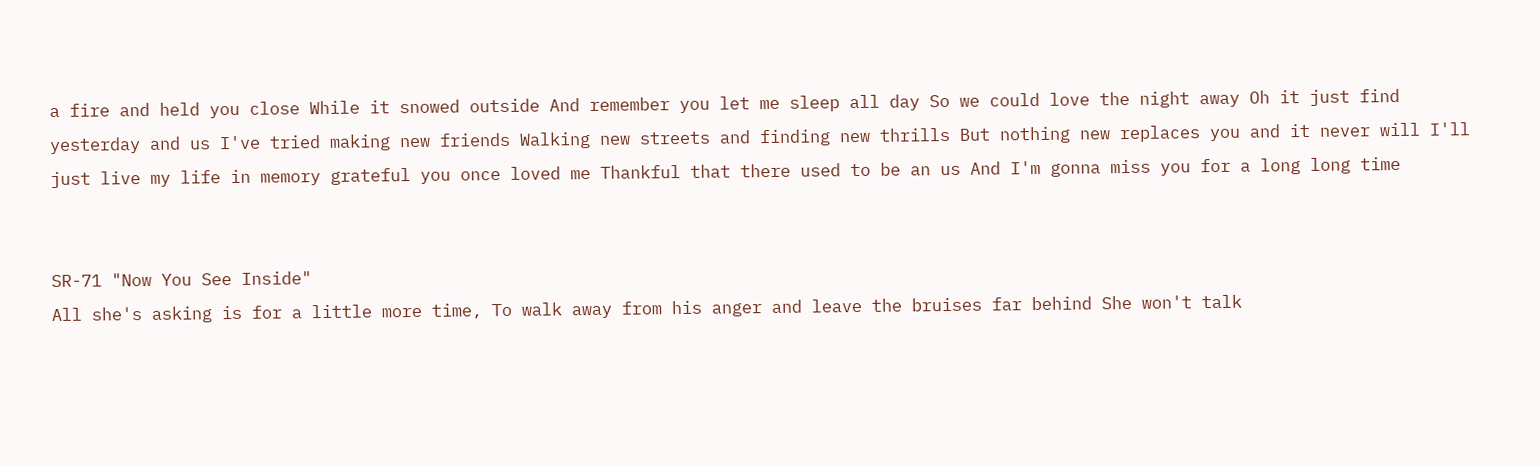a fire and held you close While it snowed outside And remember you let me sleep all day So we could love the night away Oh it just find yesterday and us I've tried making new friends Walking new streets and finding new thrills But nothing new replaces you and it never will I'll just live my life in memory grateful you once loved me Thankful that there used to be an us And I'm gonna miss you for a long long time


SR-71 "Now You See Inside"
All she's asking is for a little more time, To walk away from his anger and leave the bruises far behind She won't talk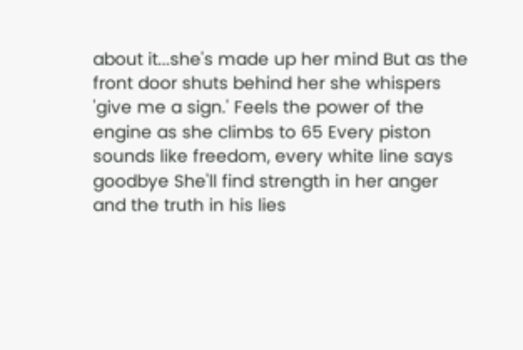about it...she's made up her mind But as the front door shuts behind her she whispers 'give me a sign.' Feels the power of the engine as she climbs to 65 Every piston sounds like freedom, every white line says goodbye She'll find strength in her anger and the truth in his lies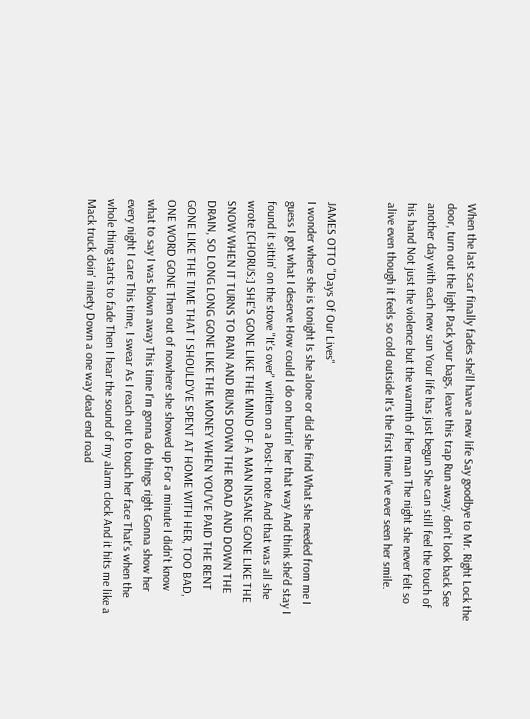When the last scar finally fades she'll have a new life Say goodbye to Mr. Right Lock the door, turn out the light Pack your bags, leave this trap Run away, don't look back See another day with each new sun Your life has just begun She can still feel the touch of his hand Not just the violence but the warmth of her man The night she never felt so alive even though it feels so cold outside It's the first time I've ever seen her smile.


JAMES OTTO "Days Of Our Lives"
I wonder where she is tonight Is she alone or did she find What she needed from me I guess I got what I deserve How could I do on hurtin' her that way And think she'd stay I found it sittin' on the stove "It's over" written on a Post-It note And that was all she wrote [CHORUS:] SHE'S GONE LIKE THE MIND OF A MAN INSANE GONE LIKE THE SNOW WHEN IT TURNS TO RAIN AND RUNS DOWN THE ROAD AND DOWN THE DRAIN, SO LONG LONG GONE LIKE THE MONEY WHEN YOU'VE PAID THE RENT GONE LIKE THE TIME THAT I SHOULD'VE SPENT AT HOME WITH HER, TOO BAD, ONE WORD GONE Then out of nowhere she showed up For a minute I didn't know what to say I was blown away This time I'm gonna do things right Gonna show her every night I care This time, I swear As I reach out to touch her face That's when the whole thing starts to fade Then I hear the sound of my alarm clock And it hits me like a Mack truck doin' ninety Down a one way dead end road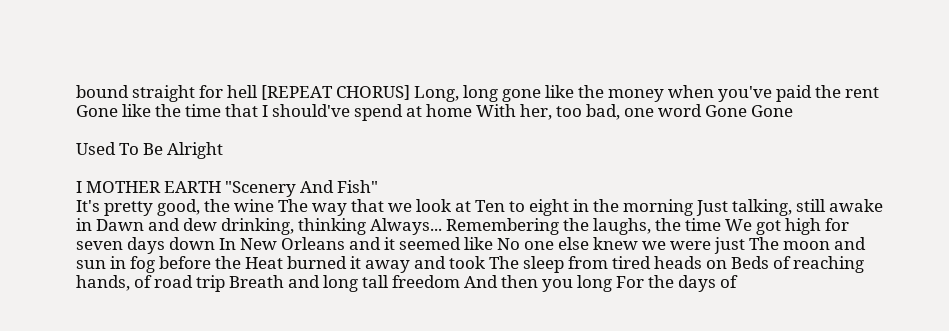bound straight for hell [REPEAT CHORUS] Long, long gone like the money when you've paid the rent Gone like the time that I should've spend at home With her, too bad, one word Gone Gone

Used To Be Alright

I MOTHER EARTH "Scenery And Fish"
It's pretty good, the wine The way that we look at Ten to eight in the morning Just talking, still awake in Dawn and dew drinking, thinking Always... Remembering the laughs, the time We got high for seven days down In New Orleans and it seemed like No one else knew we were just The moon and sun in fog before the Heat burned it away and took The sleep from tired heads on Beds of reaching hands, of road trip Breath and long tall freedom And then you long For the days of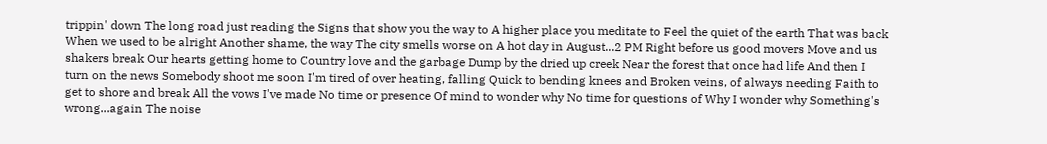trippin' down The long road just reading the Signs that show you the way to A higher place you meditate to Feel the quiet of the earth That was back When we used to be alright Another shame, the way The city smells worse on A hot day in August...2 PM Right before us good movers Move and us shakers break Our hearts getting home to Country love and the garbage Dump by the dried up creek Near the forest that once had life And then I turn on the news Somebody shoot me soon I'm tired of over heating, falling Quick to bending knees and Broken veins, of always needing Faith to get to shore and break All the vows I've made No time or presence Of mind to wonder why No time for questions of Why I wonder why Something's wrong...again The noise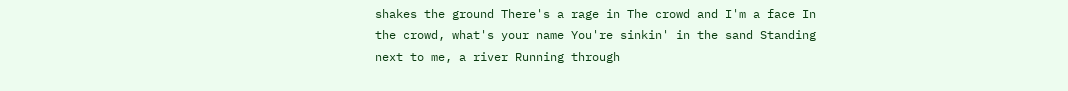shakes the ground There's a rage in The crowd and I'm a face In the crowd, what's your name You're sinkin' in the sand Standing next to me, a river Running through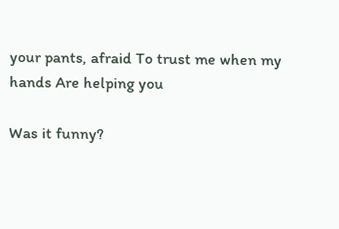your pants, afraid To trust me when my hands Are helping you

Was it funny?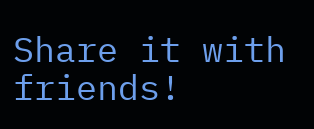Share it with friends!